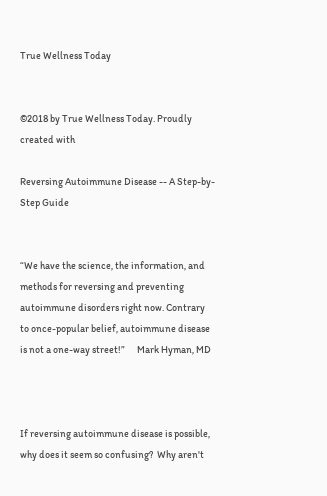True Wellness Today


©2018 by True Wellness Today. Proudly created with

Reversing Autoimmune Disease -- A Step-by-Step Guide


“We have the science, the information, and methods for reversing and preventing autoimmune disorders right now. Contrary to once-popular belief, autoimmune disease is not a one-way street!”      Mark Hyman, MD



If reversing autoimmune disease is possible, why does it seem so confusing?  Why aren't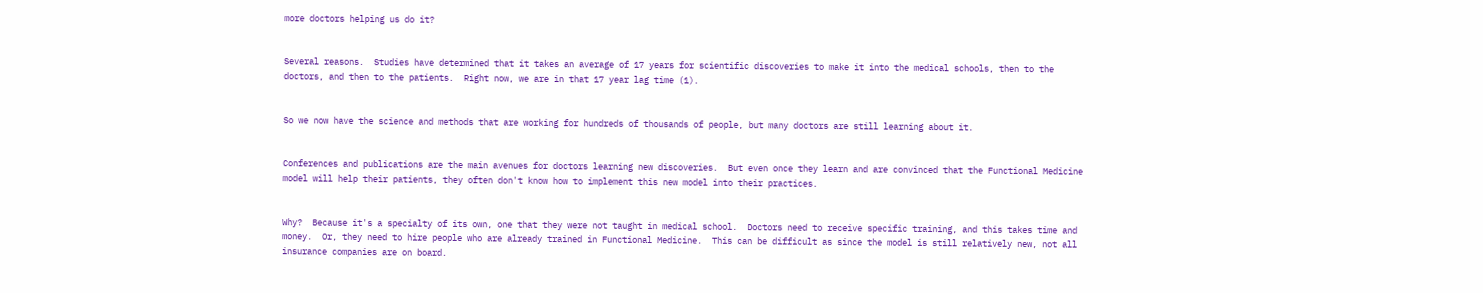more doctors helping us do it?


Several reasons.  Studies have determined that it takes an average of 17 years for scientific discoveries to make it into the medical schools, then to the doctors, and then to the patients.  Right now, we are in that 17 year lag time (1).


So we now have the science and methods that are working for hundreds of thousands of people, but many doctors are still learning about it.


Conferences and publications are the main avenues for doctors learning new discoveries.  But even once they learn and are convinced that the Functional Medicine model will help their patients, they often don't know how to implement this new model into their practices.


Why?  Because it's a specialty of its own, one that they were not taught in medical school.  Doctors need to receive specific training, and this takes time and money.  Or, they need to hire people who are already trained in Functional Medicine.  This can be difficult as since the model is still relatively new, not all insurance companies are on board.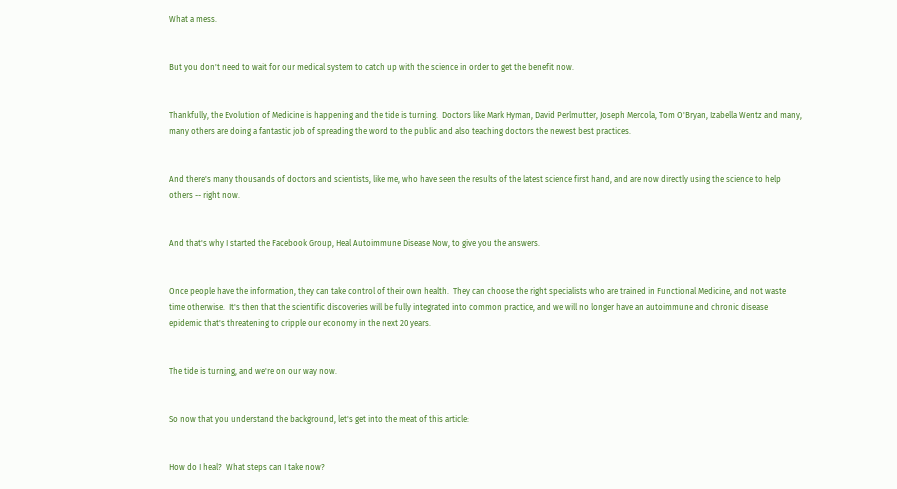What a mess.


But you don't need to wait for our medical system to catch up with the science in order to get the benefit now.


Thankfully, the Evolution of Medicine is happening and the tide is turning.  Doctors like Mark Hyman, David Perlmutter, Joseph Mercola, Tom O'Bryan, Izabella Wentz and many, many others are doing a fantastic job of spreading the word to the public and also teaching doctors the newest best practices.


And there's many thousands of doctors and scientists, like me, who have seen the results of the latest science first hand, and are now directly using the science to help others -- right now.


And that's why I started the Facebook Group, Heal Autoimmune Disease Now, to give you the answers.


Once people have the information, they can take control of their own health.  They can choose the right specialists who are trained in Functional Medicine, and not waste time otherwise.  It's then that the scientific discoveries will be fully integrated into common practice, and we will no longer have an autoimmune and chronic disease epidemic that's threatening to cripple our economy in the next 20 years.


The tide is turning, and we're on our way now.


So now that you understand the background, let's get into the meat of this article:


How do I heal?  What steps can I take now?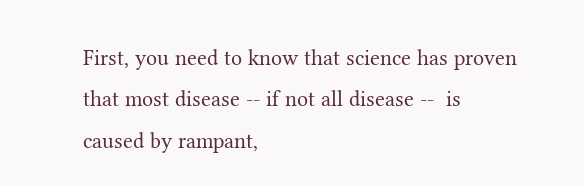First, you need to know that science has proven that most disease -- if not all disease --  is caused by rampant,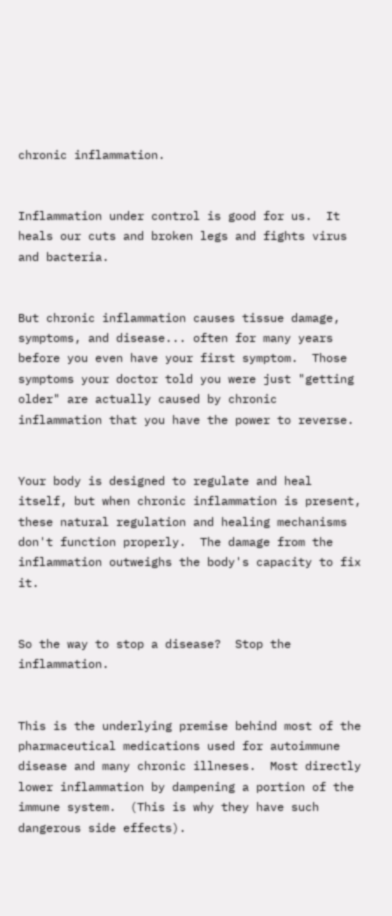chronic inflammation.


Inflammation under control is good for us.  It heals our cuts and broken legs and fights virus and bacteria.


But chronic inflammation causes tissue damage, symptoms, and disease... often for many years before you even have your first symptom.  Those symptoms your doctor told you were just "getting older" are actually caused by chronic inflammation that you have the power to reverse.


Your body is designed to regulate and heal itself, but when chronic inflammation is present, these natural regulation and healing mechanisms don't function properly.  The damage from the inflammation outweighs the body's capacity to fix it.


So the way to stop a disease?  Stop the inflammation.


This is the underlying premise behind most of the pharmaceutical medications used for autoimmune disease and many chronic illneses.  Most directly lower inflammation by dampening a portion of the immune system.  (This is why they have such dangerous side effects).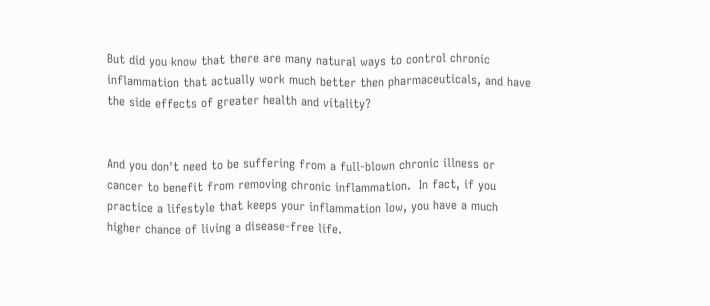But did you know that there are many natural ways to control chronic inflammation that actually work much better then pharmaceuticals, and have the side effects of greater health and vitality?


And you don't need to be suffering from a full-blown chronic illness or cancer to benefit from removing chronic inflammation.  In fact, if you practice a lifestyle that keeps your inflammation low, you have a much higher chance of living a disease-free life.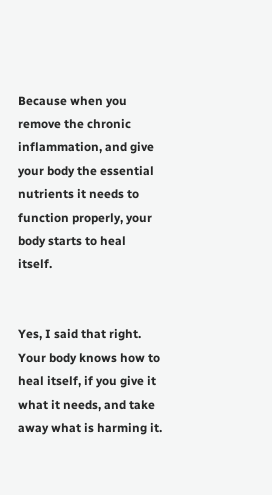Because when you remove the chronic inflammation, and give your body the essential nutrients it needs to function properly, your body starts to heal itself.


Yes, I said that right.  Your body knows how to heal itself, if you give it what it needs, and take away what is harming it.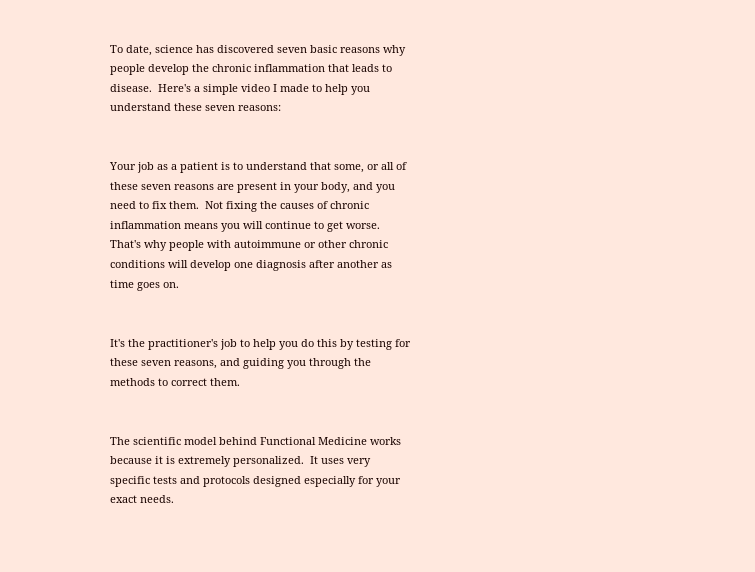To date, science has discovered seven basic reasons why people develop the chronic inflammation that leads to disease.  Here's a simple video I made to help you understand these seven reasons:


Your job as a patient is to understand that some, or all of these seven reasons are present in your body, and you need to fix them.  Not fixing the causes of chronic inflammation means you will continue to get worse.  That's why people with autoimmune or other chronic conditions will develop one diagnosis after another as time goes on.


It's the practitioner's job to help you do this by testing for these seven reasons, and guiding you through the methods to correct them.


The scientific model behind Functional Medicine works because it is extremely personalized.  It uses very specific tests and protocols designed especially for your exact needs.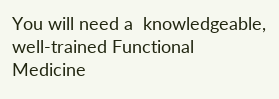You will need a  knowledgeable, well-trained Functional Medicine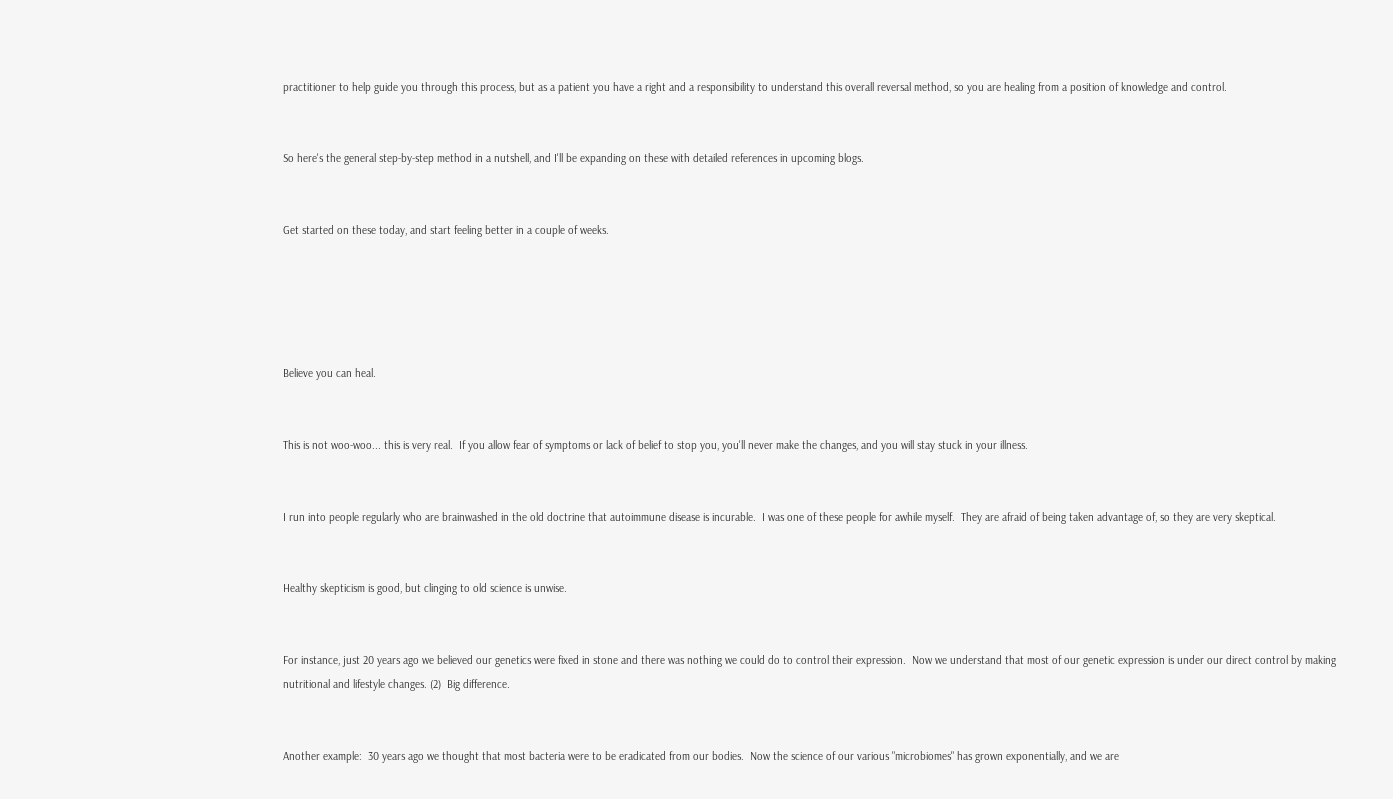practitioner to help guide you through this process, but as a patient you have a right and a responsibility to understand this overall reversal method, so you are healing from a position of knowledge and control.


So here's the general step-by-step method in a nutshell, and I'll be expanding on these with detailed references in upcoming blogs.


Get started on these today, and start feeling better in a couple of weeks.





Believe you can heal.


This is not woo-woo... this is very real.  If you allow fear of symptoms or lack of belief to stop you, you'll never make the changes, and you will stay stuck in your illness.


I run into people regularly who are brainwashed in the old doctrine that autoimmune disease is incurable.  I was one of these people for awhile myself.  They are afraid of being taken advantage of, so they are very skeptical.


Healthy skepticism is good, but clinging to old science is unwise.


For instance, just 20 years ago we believed our genetics were fixed in stone and there was nothing we could do to control their expression.  Now we understand that most of our genetic expression is under our direct control by making nutritional and lifestyle changes. (2)  Big difference.


Another example:  30 years ago we thought that most bacteria were to be eradicated from our bodies.  Now the science of our various "microbiomes" has grown exponentially, and we are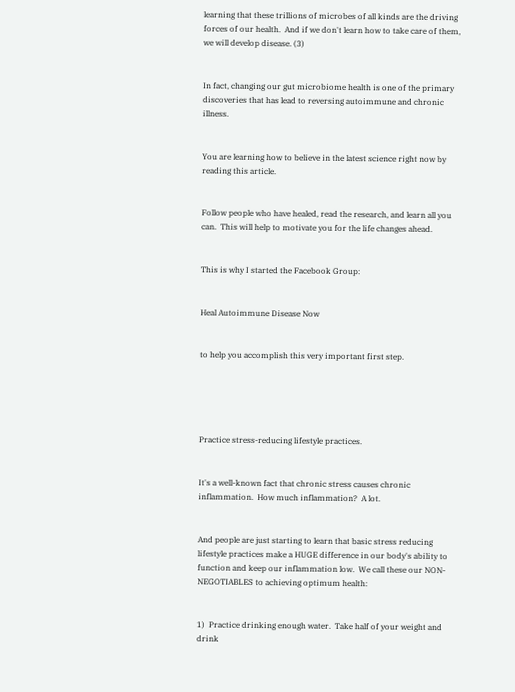learning that these trillions of microbes of all kinds are the driving forces of our health.  And if we don't learn how to take care of them, we will develop disease. (3)


In fact, changing our gut microbiome health is one of the primary discoveries that has lead to reversing autoimmune and chronic illness.


You are learning how to believe in the latest science right now by reading this article.


Follow people who have healed, read the research, and learn all you can.  This will help to motivate you for the life changes ahead.


This is why I started the Facebook Group:


Heal Autoimmune Disease Now


to help you accomplish this very important first step.





Practice stress-reducing lifestyle practices.


It's a well-known fact that chronic stress causes chronic inflammation.  How much inflammation?  A lot.


And people are just starting to learn that basic stress reducing lifestyle practices make a HUGE difference in our body's ability to function and keep our inflammation low.  We call these our NON-NEGOTIABLES to achieving optimum health:


1)  Practice drinking enough water.  Take half of your weight and drink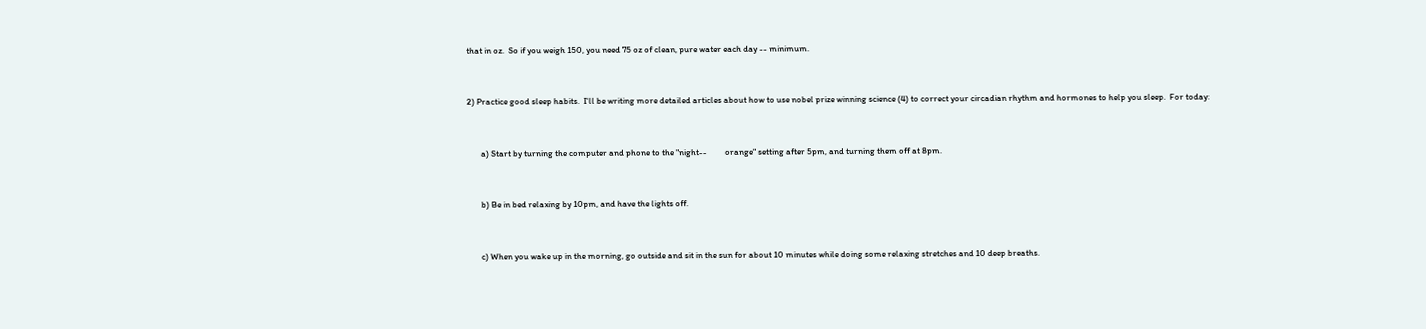that in oz.  So if you weigh 150, you need 75 oz of clean, pure water each day -- minimum.


2) Practice good sleep habits.  I'll be writing more detailed articles about how to use nobel prize winning science (4) to correct your circadian rhythm and hormones to help you sleep.  For today:


       a) Start by turning the computer and phone to the "night--         orange" setting after 5pm, and turning them off at 8pm.


       b) Be in bed relaxing by 10pm, and have the lights off.


       c) When you wake up in the morning, go outside and sit in the sun for about 10 minutes while doing some relaxing stretches and 10 deep breaths.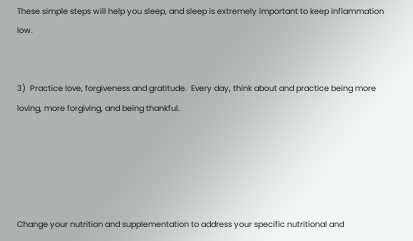These simple steps will help you sleep, and sleep is extremely important to keep inflammation low.


3)  Practice love, forgiveness and gratitude.  Every day, think about and practice being more loving, more forgiving, and being thankful.





Change your nutrition and supplementation to address your specific nutritional and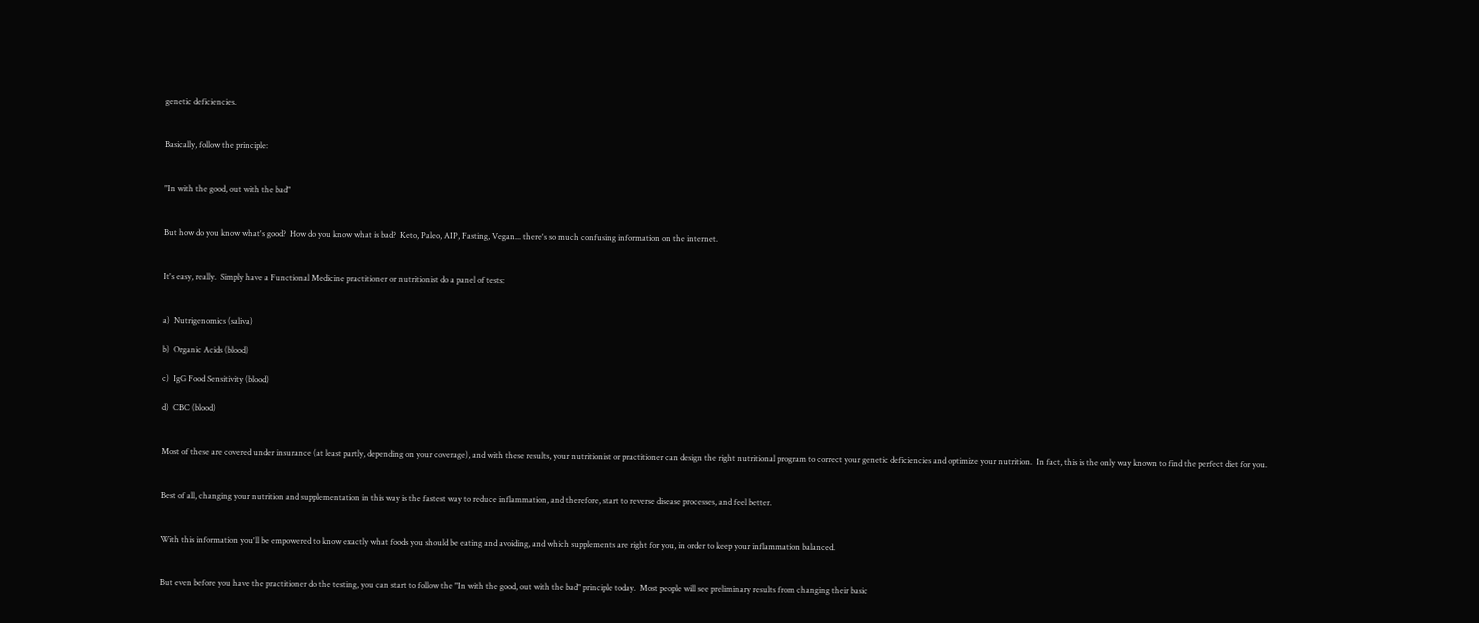genetic deficiencies.


Basically, follow the principle:


"In with the good, out with the bad"


But how do you know what's good?  How do you know what is bad?  Keto, Paleo, AIP, Fasting, Vegan... there's so much confusing information on the internet.


It's easy, really.  Simply have a Functional Medicine practitioner or nutritionist do a panel of tests:


a)  Nutrigenomics (saliva)

b)  Organic Acids (blood)

c)  IgG Food Sensitivity (blood)

d)  CBC (blood)


Most of these are covered under insurance (at least partly, depending on your coverage), and with these results, your nutritionist or practitioner can design the right nutritional program to correct your genetic deficiencies and optimize your nutrition.  In fact, this is the only way known to find the perfect diet for you.


Best of all, changing your nutrition and supplementation in this way is the fastest way to reduce inflammation, and therefore, start to reverse disease processes, and feel better.


With this information you'll be empowered to know exactly what foods you should be eating and avoiding, and which supplements are right for you, in order to keep your inflammation balanced.


But even before you have the practitioner do the testing, you can start to follow the "In with the good, out with the bad" principle today.  Most people will see preliminary results from changing their basic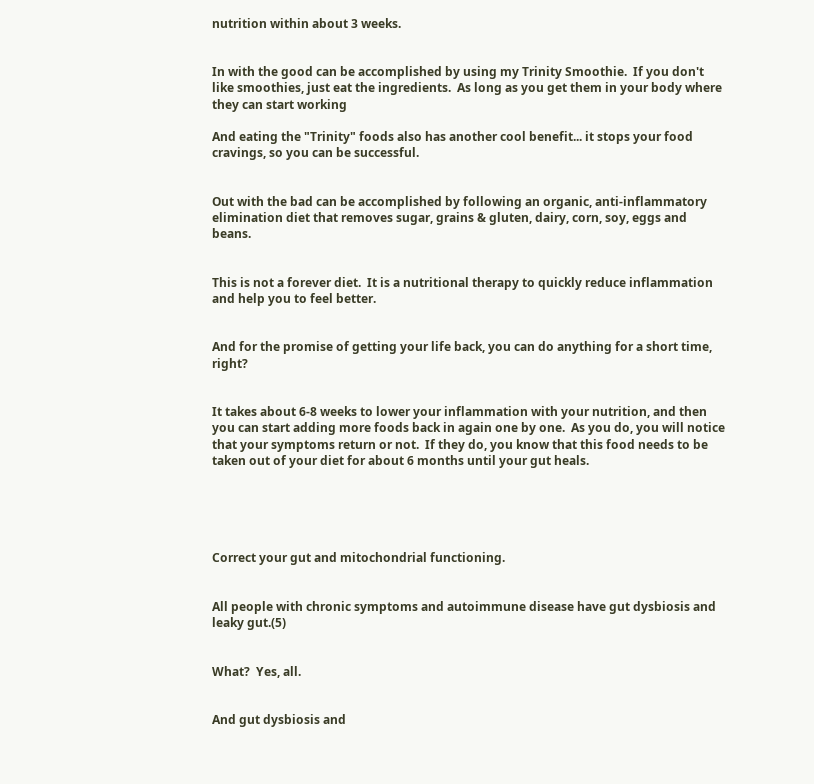nutrition within about 3 weeks.


In with the good can be accomplished by using my Trinity Smoothie.  If you don't like smoothies, just eat the ingredients.  As long as you get them in your body where they can start working

And eating the "Trinity" foods also has another cool benefit... it stops your food cravings, so you can be successful.


Out with the bad can be accomplished by following an organic, anti-inflammatory elimination diet that removes sugar, grains & gluten, dairy, corn, soy, eggs and beans.


This is not a forever diet.  It is a nutritional therapy to quickly reduce inflammation and help you to feel better.


And for the promise of getting your life back, you can do anything for a short time, right?


It takes about 6-8 weeks to lower your inflammation with your nutrition, and then you can start adding more foods back in again one by one.  As you do, you will notice that your symptoms return or not.  If they do, you know that this food needs to be taken out of your diet for about 6 months until your gut heals.





Correct your gut and mitochondrial functioning.


All people with chronic symptoms and autoimmune disease have gut dysbiosis and leaky gut.(5)


What?  Yes, all.


And gut dysbiosis and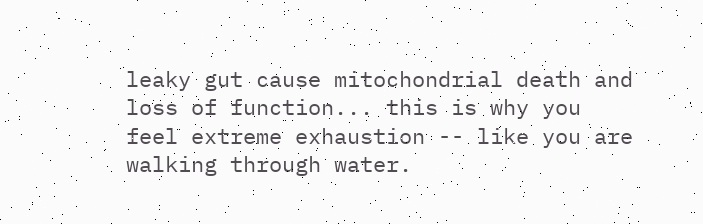leaky gut cause mitochondrial death and loss of function... this is why you feel extreme exhaustion -- like you are walking through water.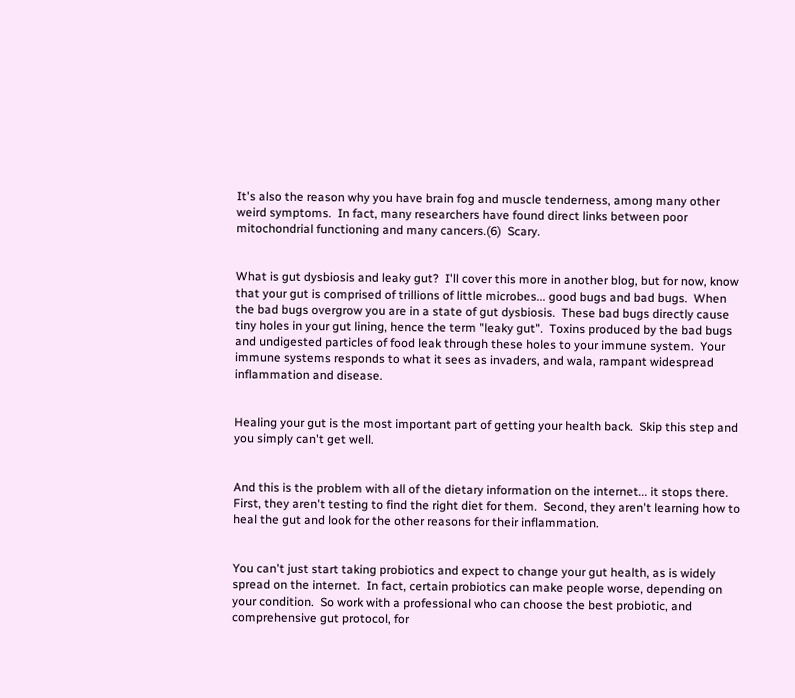It's also the reason why you have brain fog and muscle tenderness, among many other weird symptoms.  In fact, many researchers have found direct links between poor mitochondrial functioning and many cancers.(6)  Scary.


What is gut dysbiosis and leaky gut?  I'll cover this more in another blog, but for now, know that your gut is comprised of trillions of little microbes... good bugs and bad bugs.  When the bad bugs overgrow you are in a state of gut dysbiosis.  These bad bugs directly cause tiny holes in your gut lining, hence the term "leaky gut".  Toxins produced by the bad bugs and undigested particles of food leak through these holes to your immune system.  Your immune systems responds to what it sees as invaders, and wala, rampant widespread inflammation and disease.


Healing your gut is the most important part of getting your health back.  Skip this step and you simply can't get well.


And this is the problem with all of the dietary information on the internet... it stops there.  First, they aren't testing to find the right diet for them.  Second, they aren't learning how to heal the gut and look for the other reasons for their inflammation.


You can't just start taking probiotics and expect to change your gut health, as is widely spread on the internet.  In fact, certain probiotics can make people worse, depending on your condition.  So work with a professional who can choose the best probiotic, and comprehensive gut protocol, for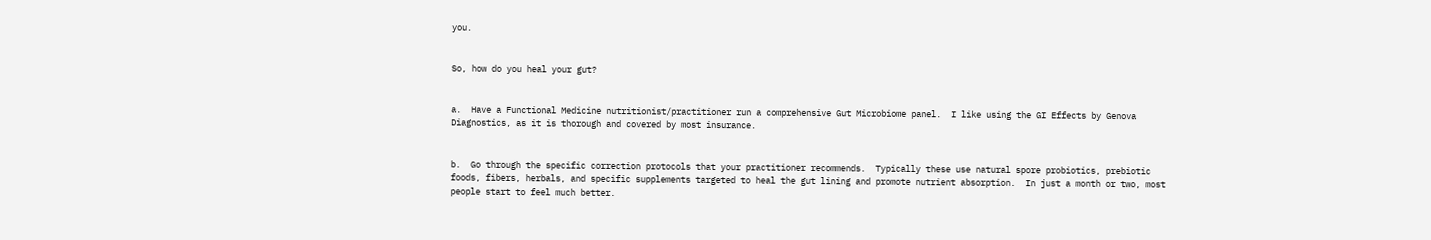you.


So, how do you heal your gut?


a.  Have a Functional Medicine nutritionist/practitioner run a comprehensive Gut Microbiome panel.  I like using the GI Effects by Genova Diagnostics, as it is thorough and covered by most insurance.


b.  Go through the specific correction protocols that your practitioner recommends.  Typically these use natural spore probiotics, prebiotic foods, fibers, herbals, and specific supplements targeted to heal the gut lining and promote nutrient absorption.  In just a month or two, most people start to feel much better.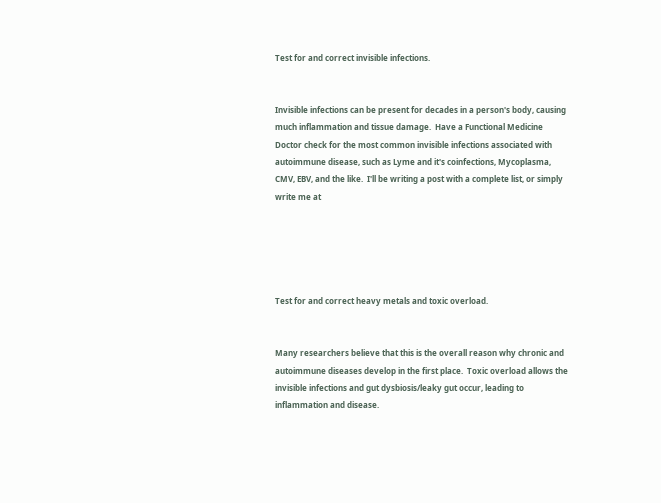Test for and correct invisible infections.


Invisible infections can be present for decades in a person's body, causing much inflammation and tissue damage.  Have a Functional Medicine Doctor check for the most common invisible infections associated with autoimmune disease, such as Lyme and it's coinfections, Mycoplasma, CMV, EBV, and the like.  I'll be writing a post with a complete list, or simply write me at





Test for and correct heavy metals and toxic overload.


Many researchers believe that this is the overall reason why chronic and autoimmune diseases develop in the first place.  Toxic overload allows the invisible infections and gut dysbiosis/leaky gut occur, leading to inflammation and disease.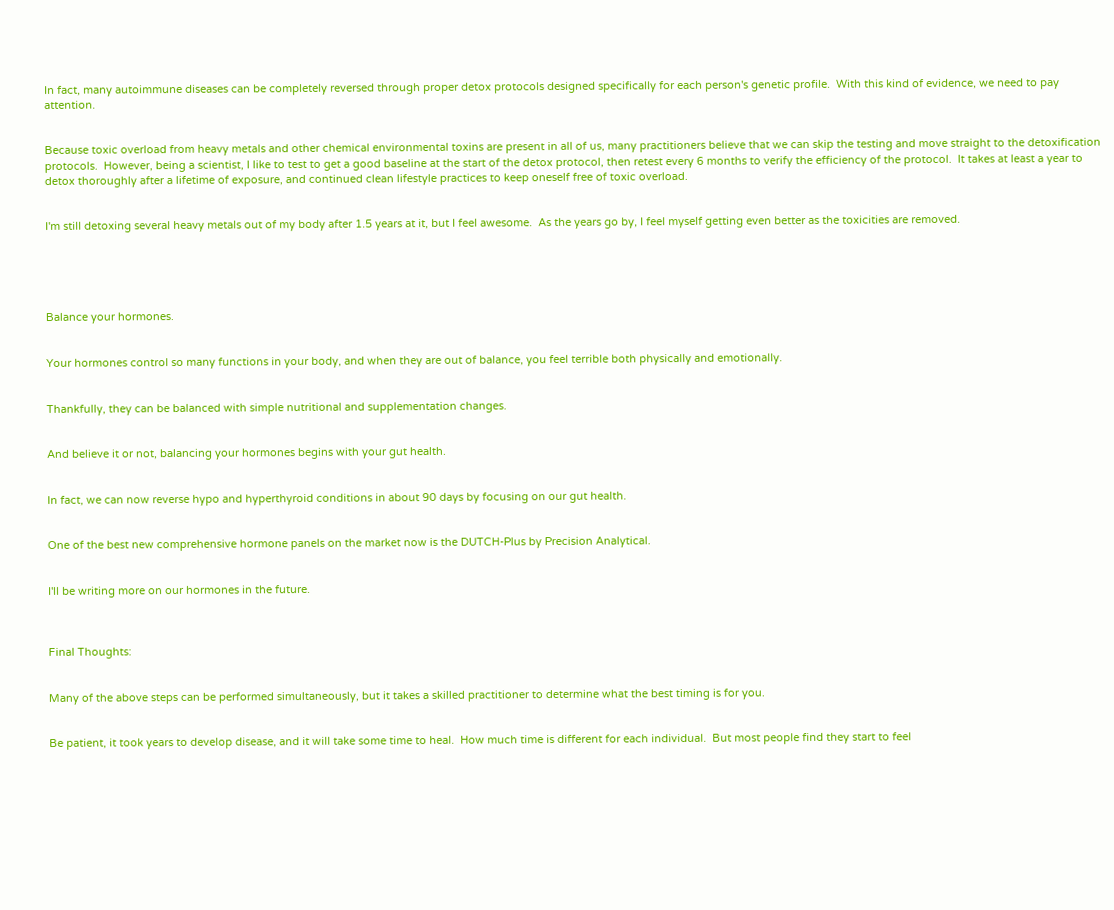In fact, many autoimmune diseases can be completely reversed through proper detox protocols designed specifically for each person's genetic profile.  With this kind of evidence, we need to pay attention.


Because toxic overload from heavy metals and other chemical environmental toxins are present in all of us, many practitioners believe that we can skip the testing and move straight to the detoxification protocols.  However, being a scientist, I like to test to get a good baseline at the start of the detox protocol, then retest every 6 months to verify the efficiency of the protocol.  It takes at least a year to detox thoroughly after a lifetime of exposure, and continued clean lifestyle practices to keep oneself free of toxic overload.


I'm still detoxing several heavy metals out of my body after 1.5 years at it, but I feel awesome.  As the years go by, I feel myself getting even better as the toxicities are removed.





Balance your hormones.


Your hormones control so many functions in your body, and when they are out of balance, you feel terrible both physically and emotionally.


Thankfully, they can be balanced with simple nutritional and supplementation changes.


And believe it or not, balancing your hormones begins with your gut health.


In fact, we can now reverse hypo and hyperthyroid conditions in about 90 days by focusing on our gut health.


One of the best new comprehensive hormone panels on the market now is the DUTCH-Plus by Precision Analytical.


I'll be writing more on our hormones in the future.



Final Thoughts:


Many of the above steps can be performed simultaneously, but it takes a skilled practitioner to determine what the best timing is for you.


Be patient, it took years to develop disease, and it will take some time to heal.  How much time is different for each individual.  But most people find they start to feel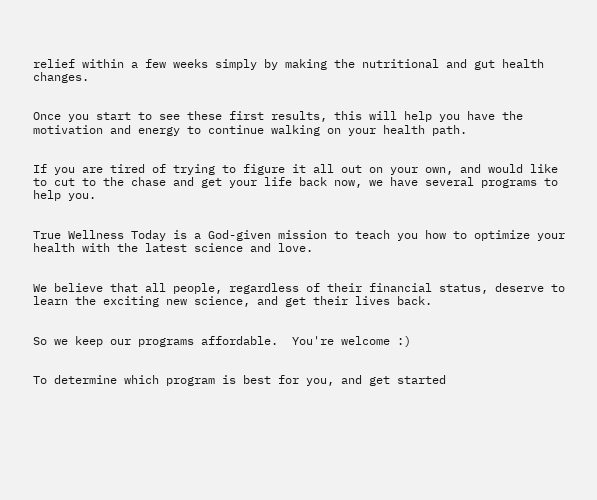relief within a few weeks simply by making the nutritional and gut health changes.


Once you start to see these first results, this will help you have the motivation and energy to continue walking on your health path.


If you are tired of trying to figure it all out on your own, and would like to cut to the chase and get your life back now, we have several programs to help you.


True Wellness Today is a God-given mission to teach you how to optimize your health with the latest science and love.


We believe that all people, regardless of their financial status, deserve to learn the exciting new science, and get their lives back.


So we keep our programs affordable.  You're welcome :)


To determine which program is best for you, and get started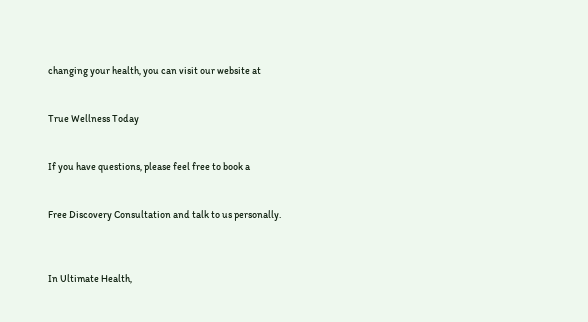changing your health, you can visit our website at


True Wellness Today


If you have questions, please feel free to book a


Free Discovery Consultation and talk to us personally.



In Ultimate Health,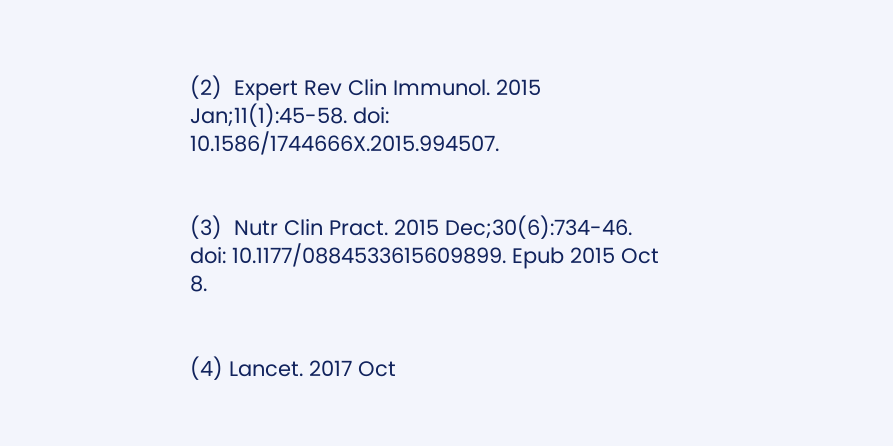(2)  Expert Rev Clin Immunol. 2015 Jan;11(1):45-58. doi: 10.1586/1744666X.2015.994507.


(3)  Nutr Clin Pract. 2015 Dec;30(6):734-46. doi: 10.1177/0884533615609899. Epub 2015 Oct 8.


(4) Lancet. 2017 Oct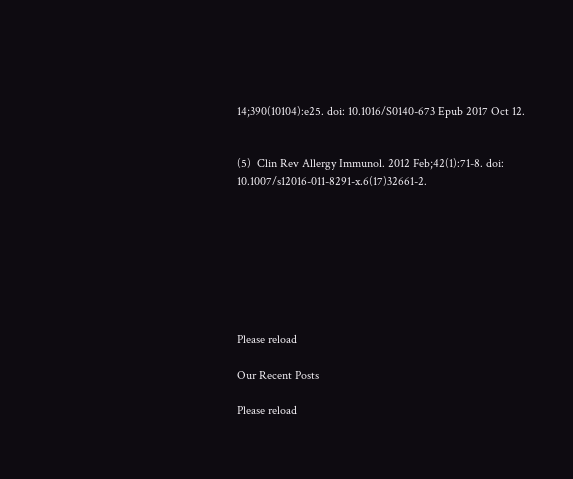14;390(10104):e25. doi: 10.1016/S0140-673 Epub 2017 Oct 12.


(5)  Clin Rev Allergy Immunol. 2012 Feb;42(1):71-8. doi: 10.1007/s12016-011-8291-x.6(17)32661-2.








Please reload

Our Recent Posts

Please reload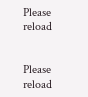Please reload


Please reload